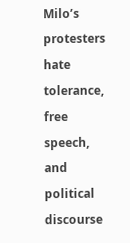Milo’s protesters hate tolerance, free speech, and political discourse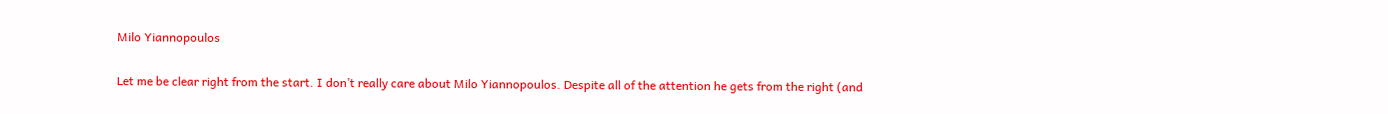Milo Yiannopoulos

Let me be clear right from the start. I don’t really care about Milo Yiannopoulos. Despite all of the attention he gets from the right (and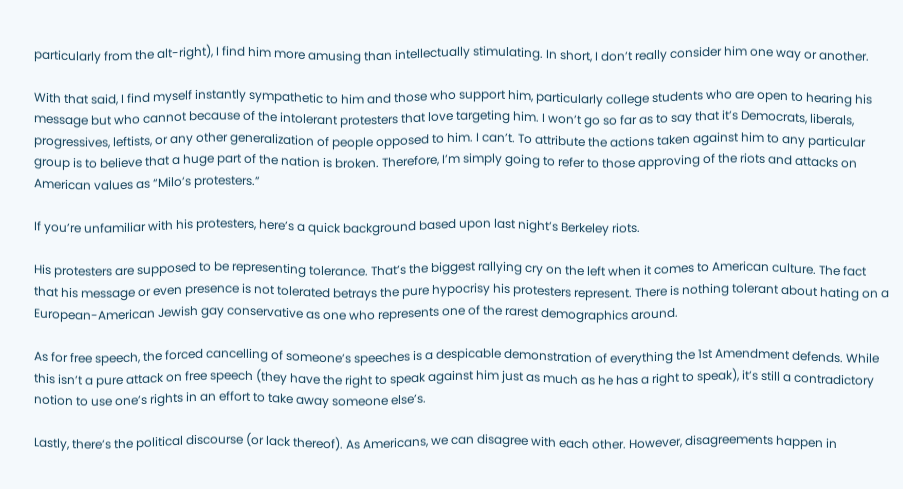particularly from the alt-right), I find him more amusing than intellectually stimulating. In short, I don’t really consider him one way or another.

With that said, I find myself instantly sympathetic to him and those who support him, particularly college students who are open to hearing his message but who cannot because of the intolerant protesters that love targeting him. I won’t go so far as to say that it’s Democrats, liberals, progressives, leftists, or any other generalization of people opposed to him. I can’t. To attribute the actions taken against him to any particular group is to believe that a huge part of the nation is broken. Therefore, I’m simply going to refer to those approving of the riots and attacks on American values as “Milo’s protesters.”

If you’re unfamiliar with his protesters, here’s a quick background based upon last night’s Berkeley riots.

His protesters are supposed to be representing tolerance. That’s the biggest rallying cry on the left when it comes to American culture. The fact that his message or even presence is not tolerated betrays the pure hypocrisy his protesters represent. There is nothing tolerant about hating on a European-American Jewish gay conservative as one who represents one of the rarest demographics around.

As for free speech, the forced cancelling of someone’s speeches is a despicable demonstration of everything the 1st Amendment defends. While this isn’t a pure attack on free speech (they have the right to speak against him just as much as he has a right to speak), it’s still a contradictory notion to use one’s rights in an effort to take away someone else’s.

Lastly, there’s the political discourse (or lack thereof). As Americans, we can disagree with each other. However, disagreements happen in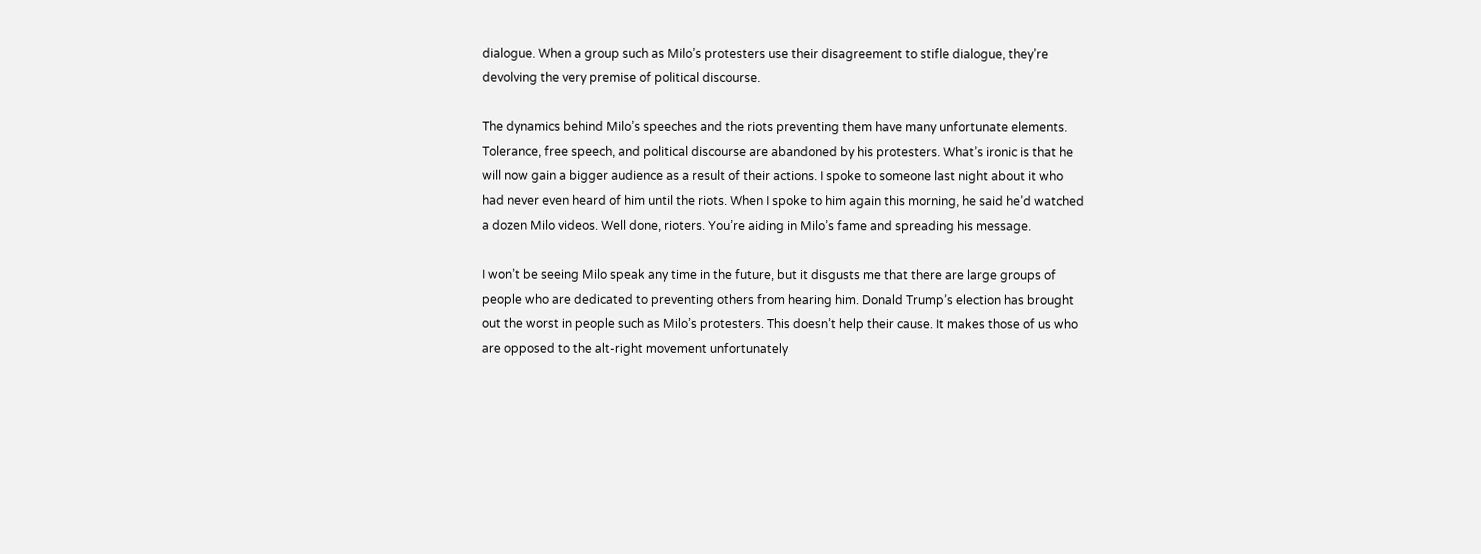dialogue. When a group such as Milo’s protesters use their disagreement to stifle dialogue, they’re devolving the very premise of political discourse.

The dynamics behind Milo’s speeches and the riots preventing them have many unfortunate elements. Tolerance, free speech, and political discourse are abandoned by his protesters. What’s ironic is that he will now gain a bigger audience as a result of their actions. I spoke to someone last night about it who had never even heard of him until the riots. When I spoke to him again this morning, he said he’d watched a dozen Milo videos. Well done, rioters. You’re aiding in Milo’s fame and spreading his message.

I won’t be seeing Milo speak any time in the future, but it disgusts me that there are large groups of people who are dedicated to preventing others from hearing him. Donald Trump’s election has brought out the worst in people such as Milo’s protesters. This doesn’t help their cause. It makes those of us who are opposed to the alt-right movement unfortunately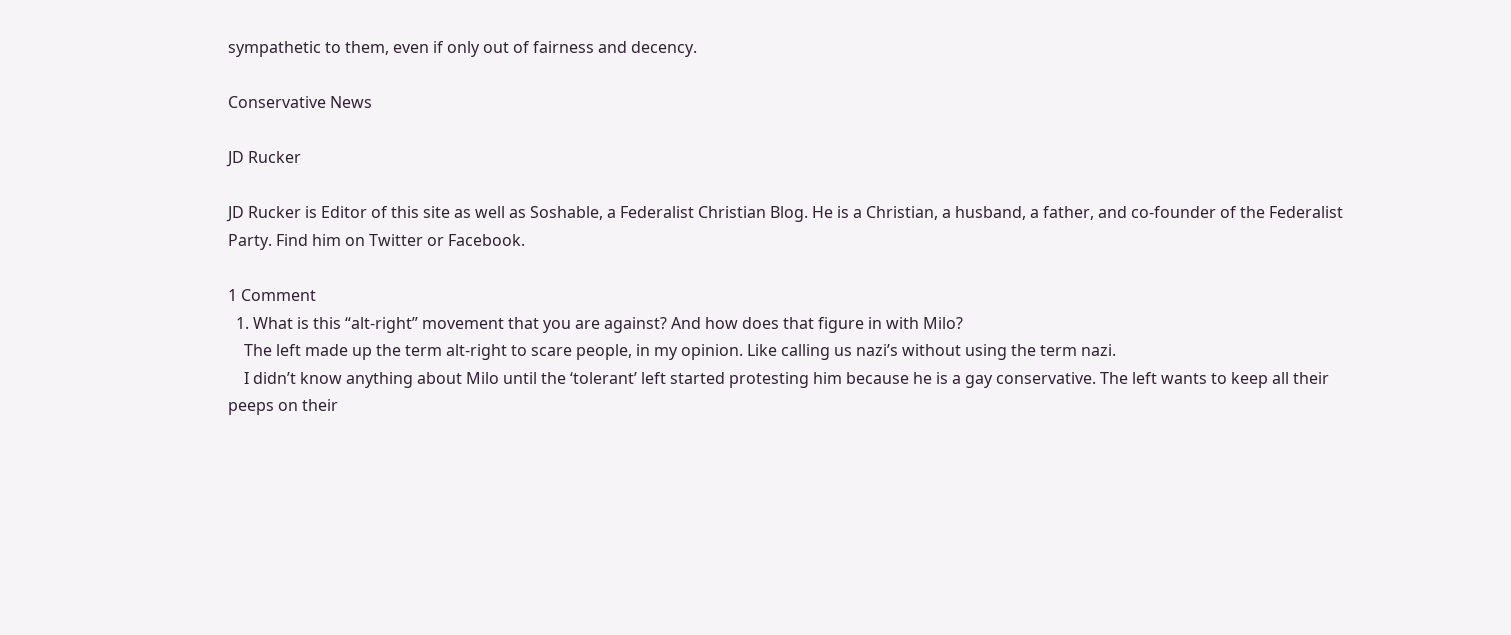sympathetic to them, even if only out of fairness and decency.

Conservative News

JD Rucker

JD Rucker is Editor of this site as well as Soshable, a Federalist Christian Blog. He is a Christian, a husband, a father, and co-founder of the Federalist Party. Find him on Twitter or Facebook.

1 Comment
  1. What is this “alt-right” movement that you are against? And how does that figure in with Milo?
    The left made up the term alt-right to scare people, in my opinion. Like calling us nazi’s without using the term nazi.
    I didn’t know anything about Milo until the ‘tolerant’ left started protesting him because he is a gay conservative. The left wants to keep all their peeps on their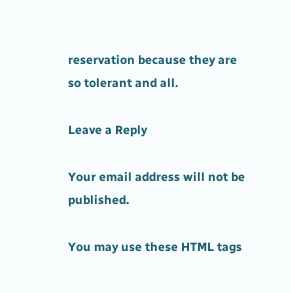reservation because they are so tolerant and all.

Leave a Reply

Your email address will not be published.

You may use these HTML tags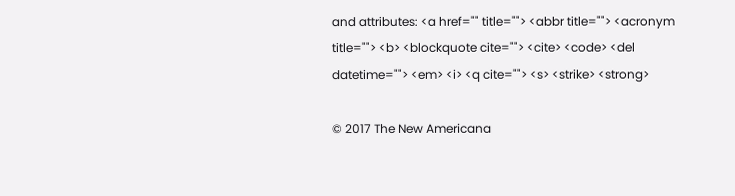and attributes: <a href="" title=""> <abbr title=""> <acronym title=""> <b> <blockquote cite=""> <cite> <code> <del datetime=""> <em> <i> <q cite=""> <s> <strike> <strong>

© 2017 The New Americana